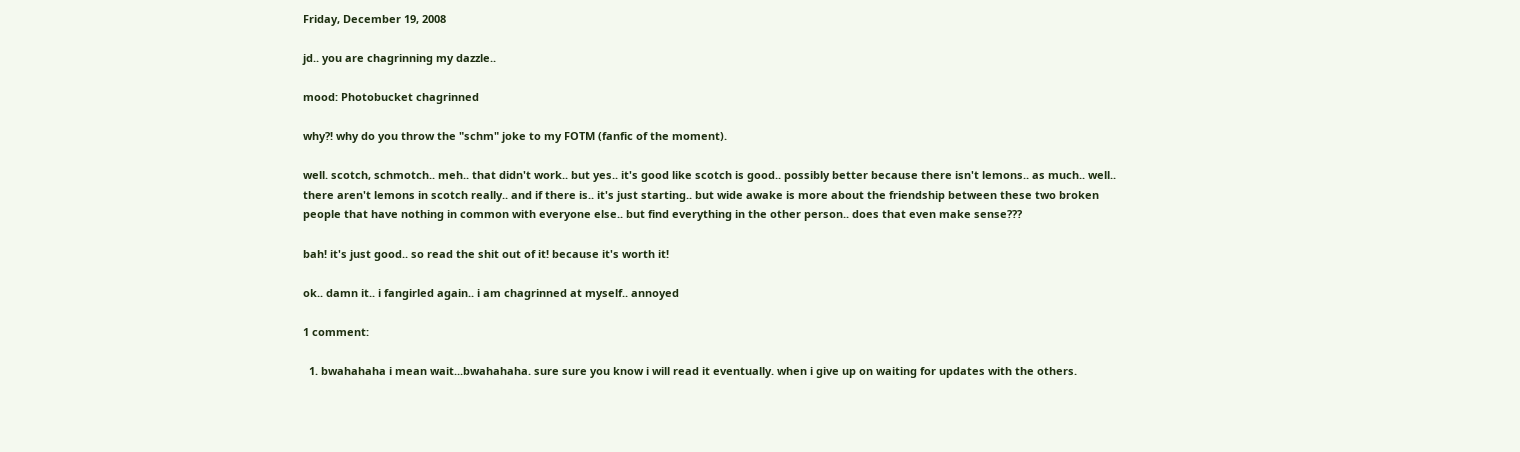Friday, December 19, 2008

jd.. you are chagrinning my dazzle..

mood: Photobucket chagrinned

why?! why do you throw the "schm" joke to my FOTM (fanfic of the moment).

well. scotch, schmotch.. meh.. that didn't work.. but yes.. it's good like scotch is good.. possibly better because there isn't lemons.. as much.. well.. there aren't lemons in scotch really.. and if there is.. it's just starting.. but wide awake is more about the friendship between these two broken people that have nothing in common with everyone else.. but find everything in the other person.. does that even make sense???

bah! it's just good.. so read the shit out of it! because it's worth it!

ok.. damn it.. i fangirled again.. i am chagrinned at myself.. annoyed

1 comment:

  1. bwahahaha i mean wait...bwahahaha. sure sure you know i will read it eventually. when i give up on waiting for updates with the others.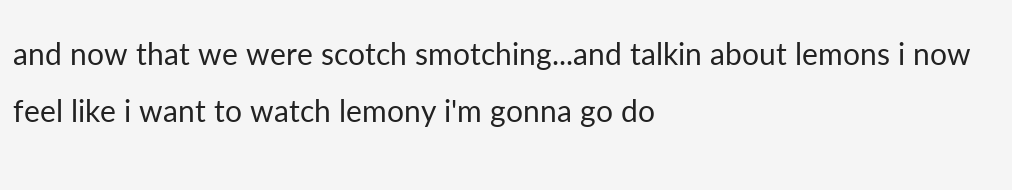and now that we were scotch smotching...and talkin about lemons i now feel like i want to watch lemony i'm gonna go do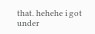that. hehehe i got under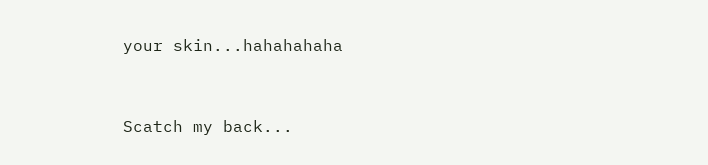your skin...hahahahaha


Scatch my back...